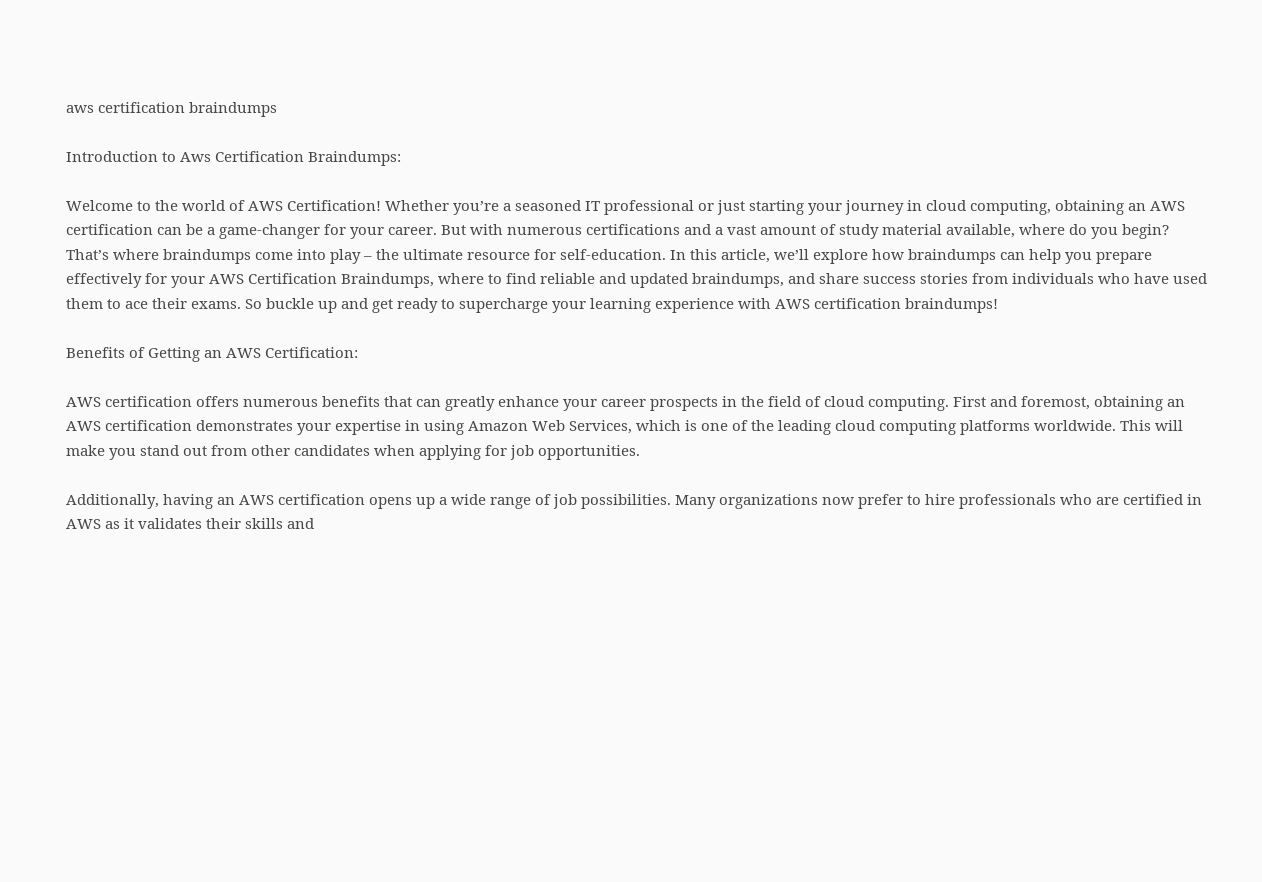aws certification braindumps

Introduction to Aws Certification Braindumps:

Welcome to the world of AWS Certification! Whether you’re a seasoned IT professional or just starting your journey in cloud computing, obtaining an AWS certification can be a game-changer for your career. But with numerous certifications and a vast amount of study material available, where do you begin? That’s where braindumps come into play – the ultimate resource for self-education. In this article, we’ll explore how braindumps can help you prepare effectively for your AWS Certification Braindumps, where to find reliable and updated braindumps, and share success stories from individuals who have used them to ace their exams. So buckle up and get ready to supercharge your learning experience with AWS certification braindumps!

Benefits of Getting an AWS Certification:

AWS certification offers numerous benefits that can greatly enhance your career prospects in the field of cloud computing. First and foremost, obtaining an AWS certification demonstrates your expertise in using Amazon Web Services, which is one of the leading cloud computing platforms worldwide. This will make you stand out from other candidates when applying for job opportunities.

Additionally, having an AWS certification opens up a wide range of job possibilities. Many organizations now prefer to hire professionals who are certified in AWS as it validates their skills and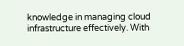knowledge in managing cloud infrastructure effectively. With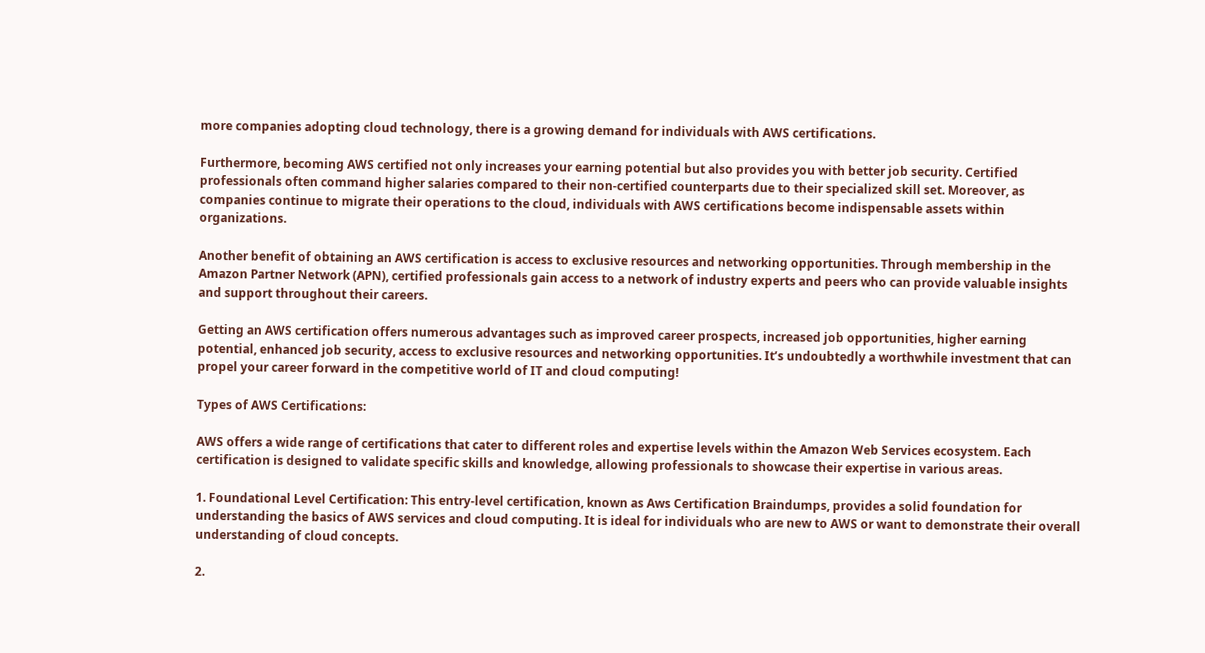more companies adopting cloud technology, there is a growing demand for individuals with AWS certifications.

Furthermore, becoming AWS certified not only increases your earning potential but also provides you with better job security. Certified professionals often command higher salaries compared to their non-certified counterparts due to their specialized skill set. Moreover, as companies continue to migrate their operations to the cloud, individuals with AWS certifications become indispensable assets within organizations.

Another benefit of obtaining an AWS certification is access to exclusive resources and networking opportunities. Through membership in the Amazon Partner Network (APN), certified professionals gain access to a network of industry experts and peers who can provide valuable insights and support throughout their careers.

Getting an AWS certification offers numerous advantages such as improved career prospects, increased job opportunities, higher earning potential, enhanced job security, access to exclusive resources and networking opportunities. It’s undoubtedly a worthwhile investment that can propel your career forward in the competitive world of IT and cloud computing!

Types of AWS Certifications:

AWS offers a wide range of certifications that cater to different roles and expertise levels within the Amazon Web Services ecosystem. Each certification is designed to validate specific skills and knowledge, allowing professionals to showcase their expertise in various areas.

1. Foundational Level Certification: This entry-level certification, known as Aws Certification Braindumps, provides a solid foundation for understanding the basics of AWS services and cloud computing. It is ideal for individuals who are new to AWS or want to demonstrate their overall understanding of cloud concepts.

2.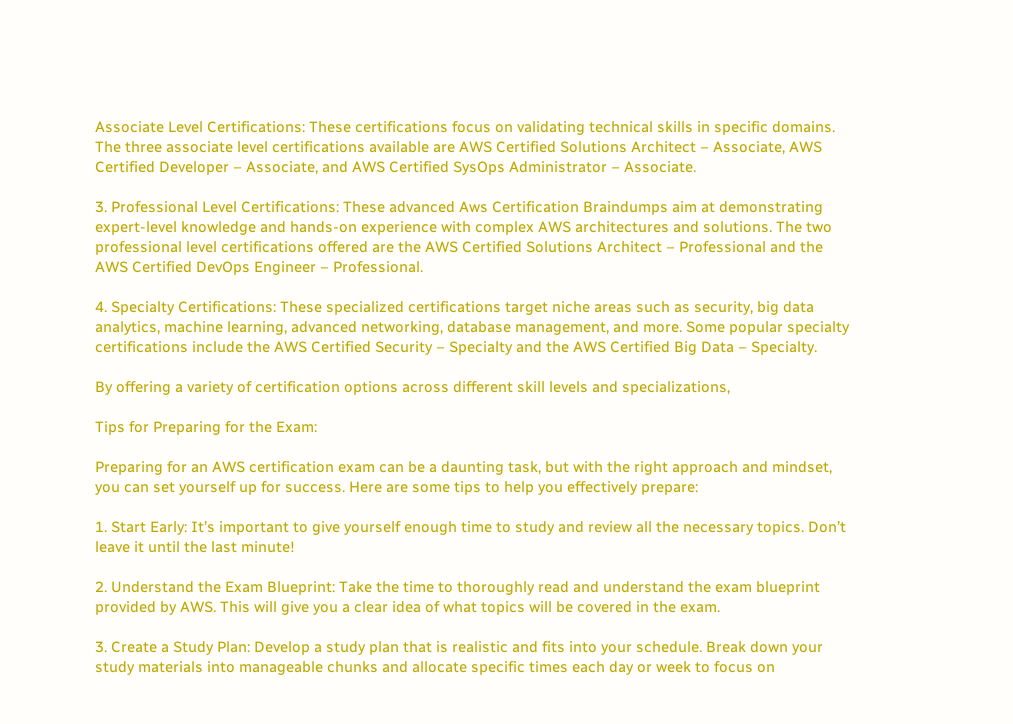Associate Level Certifications: These certifications focus on validating technical skills in specific domains. The three associate level certifications available are AWS Certified Solutions Architect – Associate, AWS Certified Developer – Associate, and AWS Certified SysOps Administrator – Associate.

3. Professional Level Certifications: These advanced Aws Certification Braindumps aim at demonstrating expert-level knowledge and hands-on experience with complex AWS architectures and solutions. The two professional level certifications offered are the AWS Certified Solutions Architect – Professional and the AWS Certified DevOps Engineer – Professional.

4. Specialty Certifications: These specialized certifications target niche areas such as security, big data analytics, machine learning, advanced networking, database management, and more. Some popular specialty certifications include the AWS Certified Security – Specialty and the AWS Certified Big Data – Specialty.

By offering a variety of certification options across different skill levels and specializations,

Tips for Preparing for the Exam:

Preparing for an AWS certification exam can be a daunting task, but with the right approach and mindset, you can set yourself up for success. Here are some tips to help you effectively prepare:

1. Start Early: It’s important to give yourself enough time to study and review all the necessary topics. Don’t leave it until the last minute!

2. Understand the Exam Blueprint: Take the time to thoroughly read and understand the exam blueprint provided by AWS. This will give you a clear idea of what topics will be covered in the exam.

3. Create a Study Plan: Develop a study plan that is realistic and fits into your schedule. Break down your study materials into manageable chunks and allocate specific times each day or week to focus on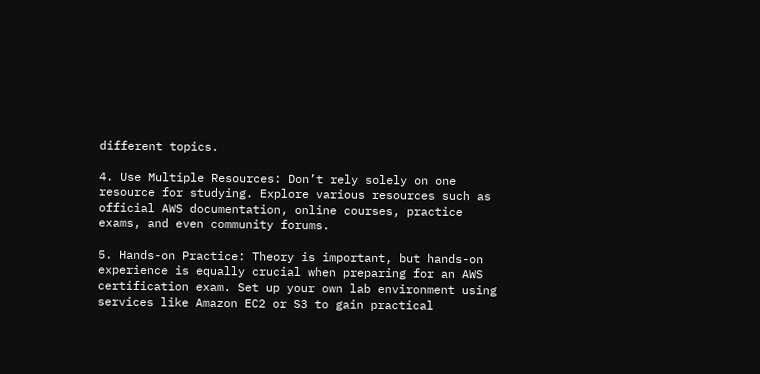different topics.

4. Use Multiple Resources: Don’t rely solely on one resource for studying. Explore various resources such as official AWS documentation, online courses, practice exams, and even community forums.

5. Hands-on Practice: Theory is important, but hands-on experience is equally crucial when preparing for an AWS certification exam. Set up your own lab environment using services like Amazon EC2 or S3 to gain practical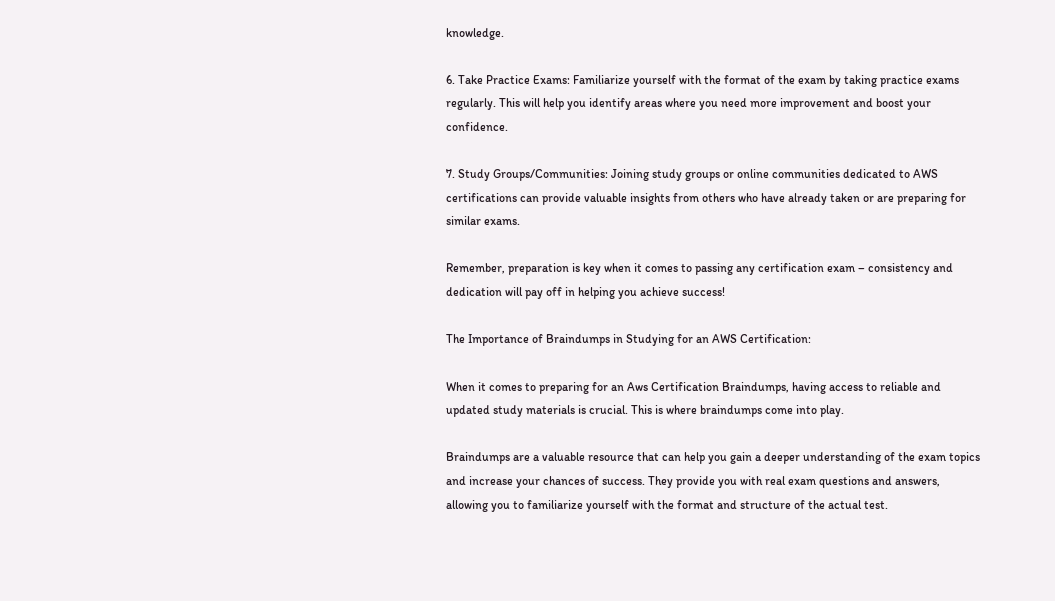knowledge.

6. Take Practice Exams: Familiarize yourself with the format of the exam by taking practice exams regularly. This will help you identify areas where you need more improvement and boost your confidence.

7. Study Groups/Communities: Joining study groups or online communities dedicated to AWS certifications can provide valuable insights from others who have already taken or are preparing for similar exams.

Remember, preparation is key when it comes to passing any certification exam – consistency and dedication will pay off in helping you achieve success!

The Importance of Braindumps in Studying for an AWS Certification:

When it comes to preparing for an Aws Certification Braindumps, having access to reliable and updated study materials is crucial. This is where braindumps come into play.

Braindumps are a valuable resource that can help you gain a deeper understanding of the exam topics and increase your chances of success. They provide you with real exam questions and answers, allowing you to familiarize yourself with the format and structure of the actual test.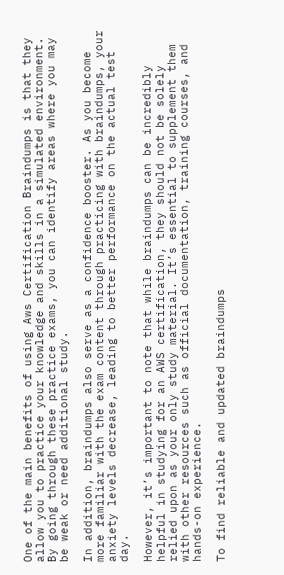One of the main benefits of using Aws Certification Braindumps is that they allow you to practice your knowledge and skills in a simulated environment. By going through these practice exams, you can identify areas where you may be weak or need additional study.

In addition, braindumps also serve as a confidence booster. As you become more familiar with the exam content through practicing with braindumps, your anxiety levels decrease, leading to better performance on the actual test day.

However, it’s important to note that while braindumps can be incredibly helpful in studying for an AWS certification, they should not be solely relied upon as your only study material. It’s essential to supplement them with other resources such as official documentation, training courses, and hands-on experience.

To find reliable and updated braindumps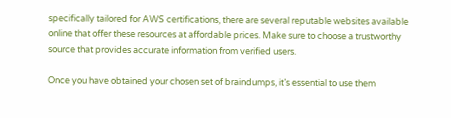specifically tailored for AWS certifications, there are several reputable websites available online that offer these resources at affordable prices. Make sure to choose a trustworthy source that provides accurate information from verified users.

Once you have obtained your chosen set of braindumps, it’s essential to use them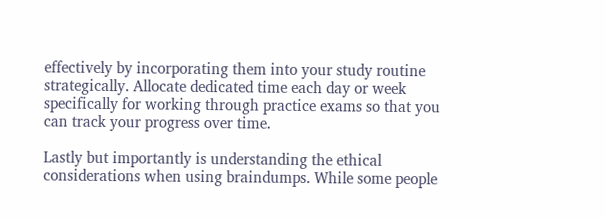effectively by incorporating them into your study routine strategically. Allocate dedicated time each day or week specifically for working through practice exams so that you can track your progress over time.

Lastly but importantly is understanding the ethical considerations when using braindumps. While some people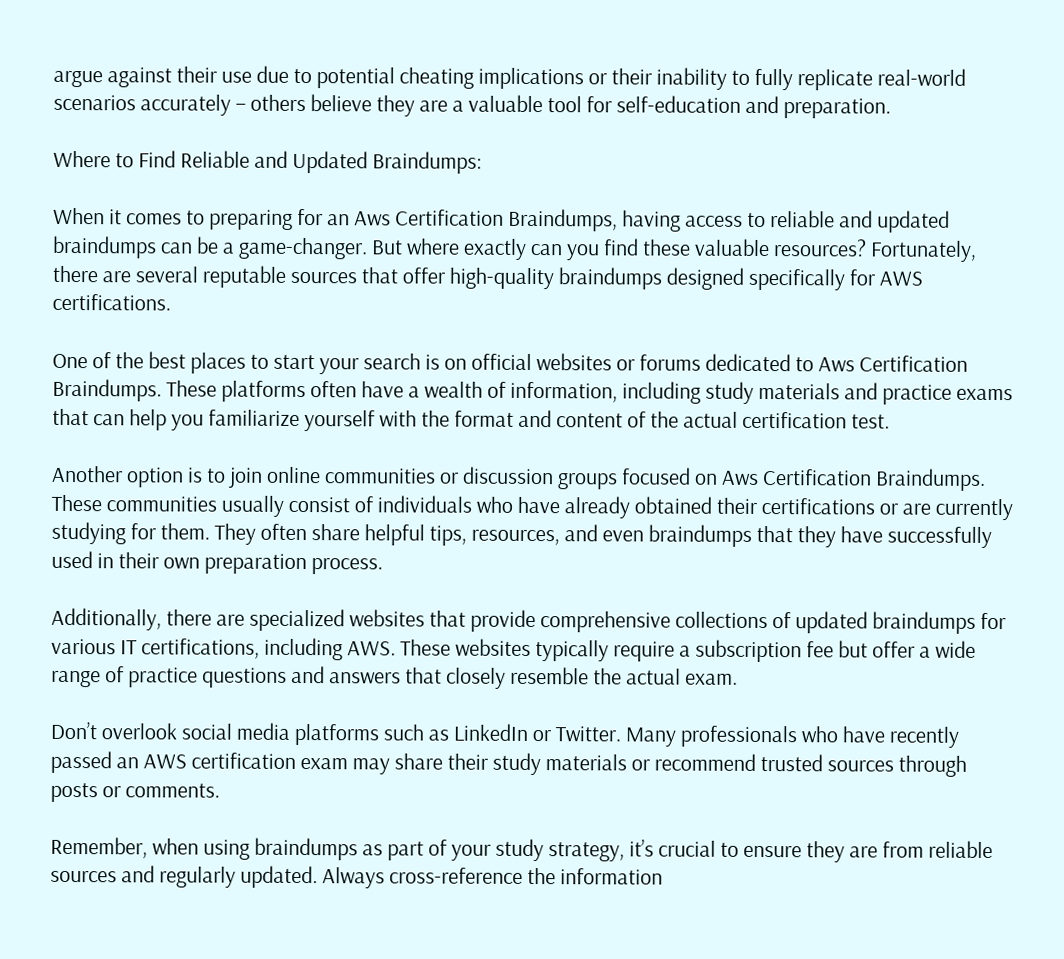argue against their use due to potential cheating implications or their inability to fully replicate real-world scenarios accurately – others believe they are a valuable tool for self-education and preparation.

Where to Find Reliable and Updated Braindumps:

When it comes to preparing for an Aws Certification Braindumps, having access to reliable and updated braindumps can be a game-changer. But where exactly can you find these valuable resources? Fortunately, there are several reputable sources that offer high-quality braindumps designed specifically for AWS certifications.

One of the best places to start your search is on official websites or forums dedicated to Aws Certification Braindumps. These platforms often have a wealth of information, including study materials and practice exams that can help you familiarize yourself with the format and content of the actual certification test.

Another option is to join online communities or discussion groups focused on Aws Certification Braindumps. These communities usually consist of individuals who have already obtained their certifications or are currently studying for them. They often share helpful tips, resources, and even braindumps that they have successfully used in their own preparation process.

Additionally, there are specialized websites that provide comprehensive collections of updated braindumps for various IT certifications, including AWS. These websites typically require a subscription fee but offer a wide range of practice questions and answers that closely resemble the actual exam.

Don’t overlook social media platforms such as LinkedIn or Twitter. Many professionals who have recently passed an AWS certification exam may share their study materials or recommend trusted sources through posts or comments.

Remember, when using braindumps as part of your study strategy, it’s crucial to ensure they are from reliable sources and regularly updated. Always cross-reference the information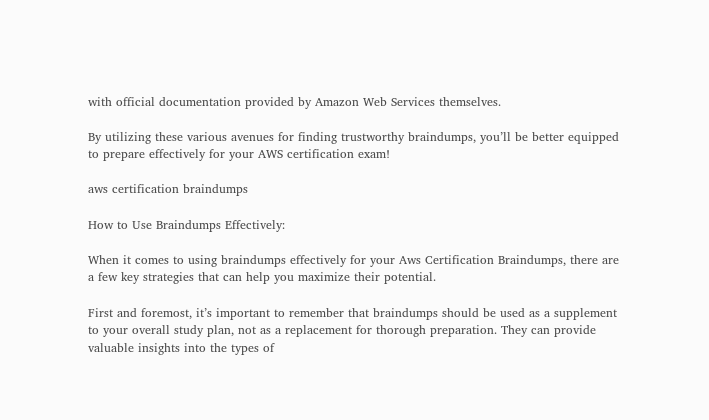with official documentation provided by Amazon Web Services themselves.

By utilizing these various avenues for finding trustworthy braindumps, you’ll be better equipped to prepare effectively for your AWS certification exam!

aws certification braindumps

How to Use Braindumps Effectively:

When it comes to using braindumps effectively for your Aws Certification Braindumps, there are a few key strategies that can help you maximize their potential.

First and foremost, it’s important to remember that braindumps should be used as a supplement to your overall study plan, not as a replacement for thorough preparation. They can provide valuable insights into the types of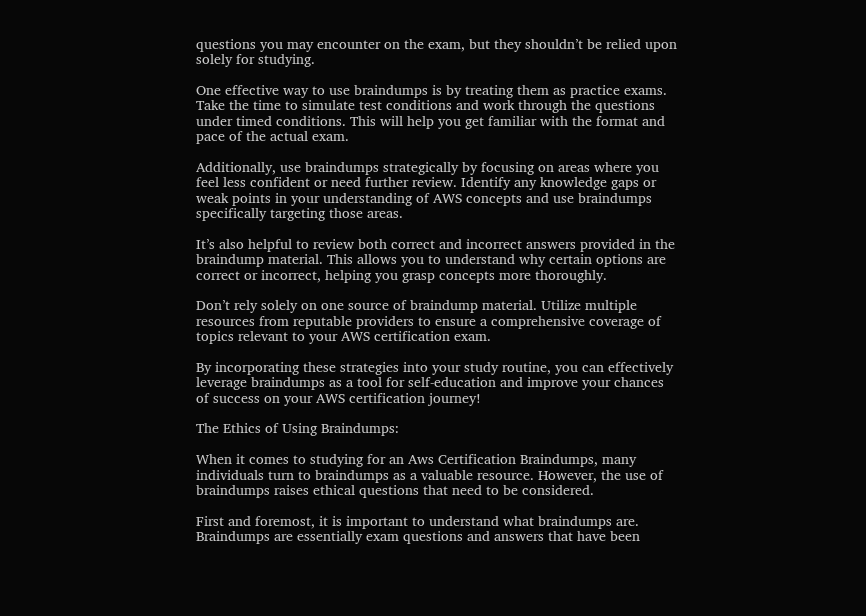questions you may encounter on the exam, but they shouldn’t be relied upon solely for studying.

One effective way to use braindumps is by treating them as practice exams. Take the time to simulate test conditions and work through the questions under timed conditions. This will help you get familiar with the format and pace of the actual exam.

Additionally, use braindumps strategically by focusing on areas where you feel less confident or need further review. Identify any knowledge gaps or weak points in your understanding of AWS concepts and use braindumps specifically targeting those areas.

It’s also helpful to review both correct and incorrect answers provided in the braindump material. This allows you to understand why certain options are correct or incorrect, helping you grasp concepts more thoroughly.

Don’t rely solely on one source of braindump material. Utilize multiple resources from reputable providers to ensure a comprehensive coverage of topics relevant to your AWS certification exam.

By incorporating these strategies into your study routine, you can effectively leverage braindumps as a tool for self-education and improve your chances of success on your AWS certification journey!

The Ethics of Using Braindumps:

When it comes to studying for an Aws Certification Braindumps, many individuals turn to braindumps as a valuable resource. However, the use of braindumps raises ethical questions that need to be considered.

First and foremost, it is important to understand what braindumps are. Braindumps are essentially exam questions and answers that have been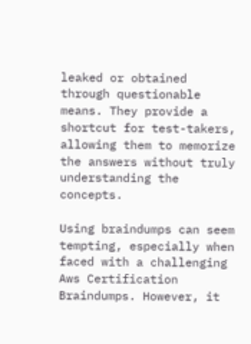leaked or obtained through questionable means. They provide a shortcut for test-takers, allowing them to memorize the answers without truly understanding the concepts.

Using braindumps can seem tempting, especially when faced with a challenging Aws Certification Braindumps. However, it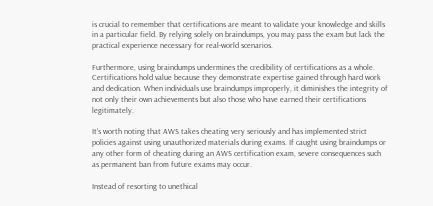is crucial to remember that certifications are meant to validate your knowledge and skills in a particular field. By relying solely on braindumps, you may pass the exam but lack the practical experience necessary for real-world scenarios.

Furthermore, using braindumps undermines the credibility of certifications as a whole. Certifications hold value because they demonstrate expertise gained through hard work and dedication. When individuals use braindumps improperly, it diminishes the integrity of not only their own achievements but also those who have earned their certifications legitimately.

It’s worth noting that AWS takes cheating very seriously and has implemented strict policies against using unauthorized materials during exams. If caught using braindumps or any other form of cheating during an AWS certification exam, severe consequences such as permanent ban from future exams may occur.

Instead of resorting to unethical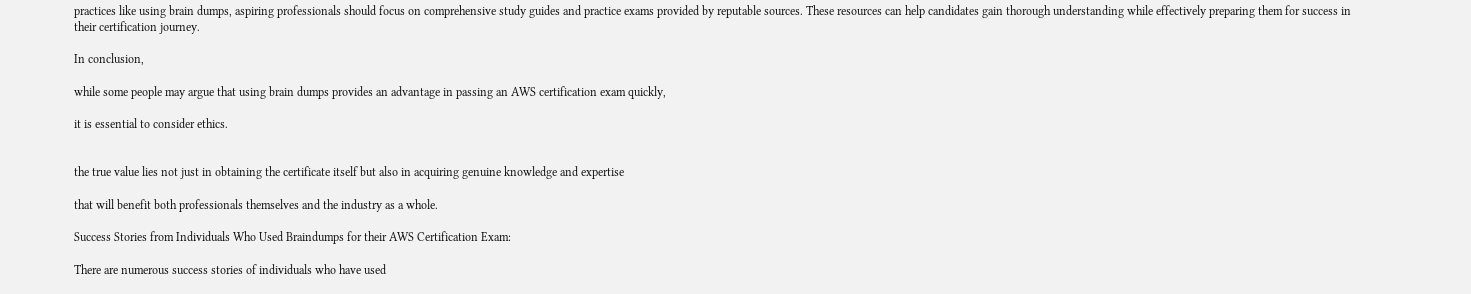practices like using brain dumps, aspiring professionals should focus on comprehensive study guides and practice exams provided by reputable sources. These resources can help candidates gain thorough understanding while effectively preparing them for success in their certification journey.

In conclusion,

while some people may argue that using brain dumps provides an advantage in passing an AWS certification exam quickly,

it is essential to consider ethics.


the true value lies not just in obtaining the certificate itself but also in acquiring genuine knowledge and expertise

that will benefit both professionals themselves and the industry as a whole.

Success Stories from Individuals Who Used Braindumps for their AWS Certification Exam:

There are numerous success stories of individuals who have used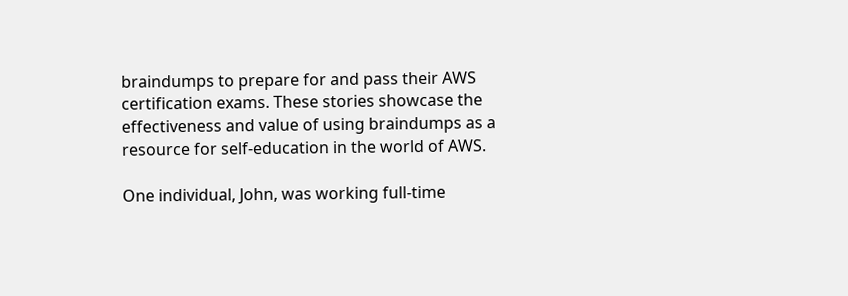braindumps to prepare for and pass their AWS certification exams. These stories showcase the effectiveness and value of using braindumps as a resource for self-education in the world of AWS.

One individual, John, was working full-time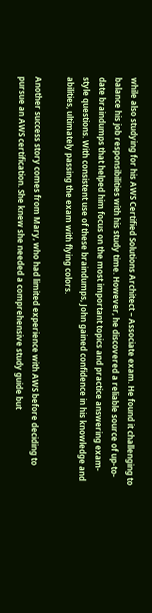while also studying for his AWS Certified Solutions Architect – Associate exam. He found it challenging to balance his job responsibilities with his study time. However, he discovered a reliable source of up-to-date braindumps that helped him focus on the most important topics and practice answering exam-style questions. With consistent use of these braindumps, John gained confidence in his knowledge and abilities, ultimately passing the exam with flying colors.

Another success story comes from Mary, who had limited experience with AWS before deciding to pursue an AWS certification. She knew she needed a comprehensive study guide but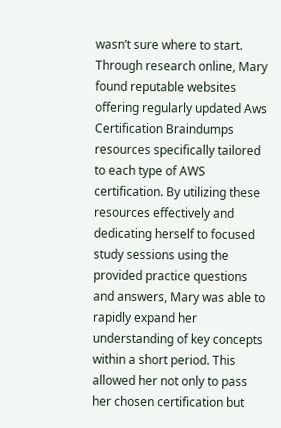wasn’t sure where to start. Through research online, Mary found reputable websites offering regularly updated Aws Certification Braindumps resources specifically tailored to each type of AWS certification. By utilizing these resources effectively and dedicating herself to focused study sessions using the provided practice questions and answers, Mary was able to rapidly expand her understanding of key concepts within a short period. This allowed her not only to pass her chosen certification but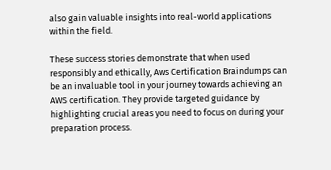also gain valuable insights into real-world applications within the field.

These success stories demonstrate that when used responsibly and ethically, Aws Certification Braindumps can be an invaluable tool in your journey towards achieving an AWS certification. They provide targeted guidance by highlighting crucial areas you need to focus on during your preparation process.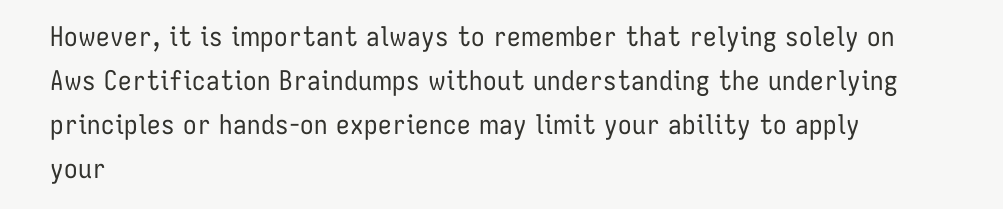However, it is important always to remember that relying solely on Aws Certification Braindumps without understanding the underlying principles or hands-on experience may limit your ability to apply your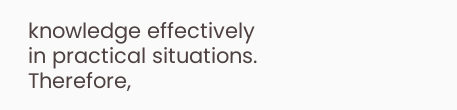knowledge effectively in practical situations. Therefore,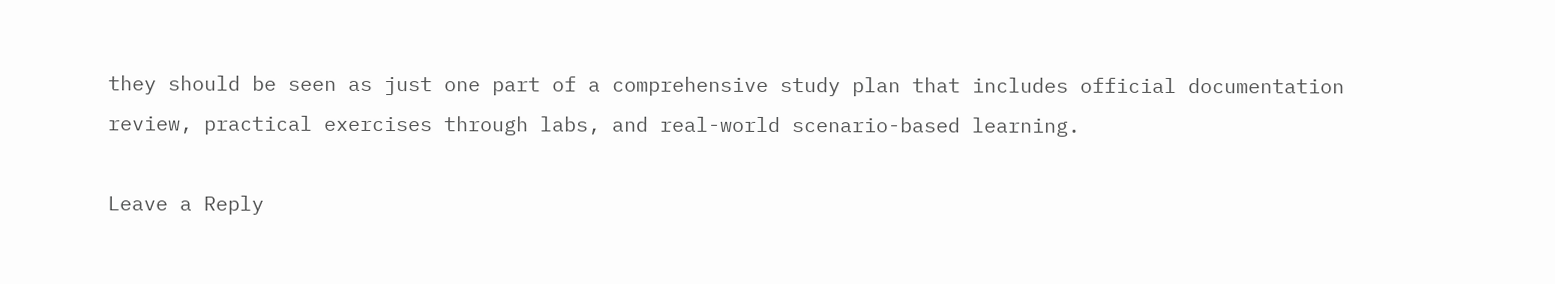they should be seen as just one part of a comprehensive study plan that includes official documentation review, practical exercises through labs, and real-world scenario-based learning.

Leave a Reply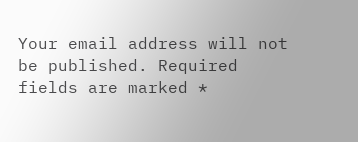Your email address will not be published. Required fields are marked *